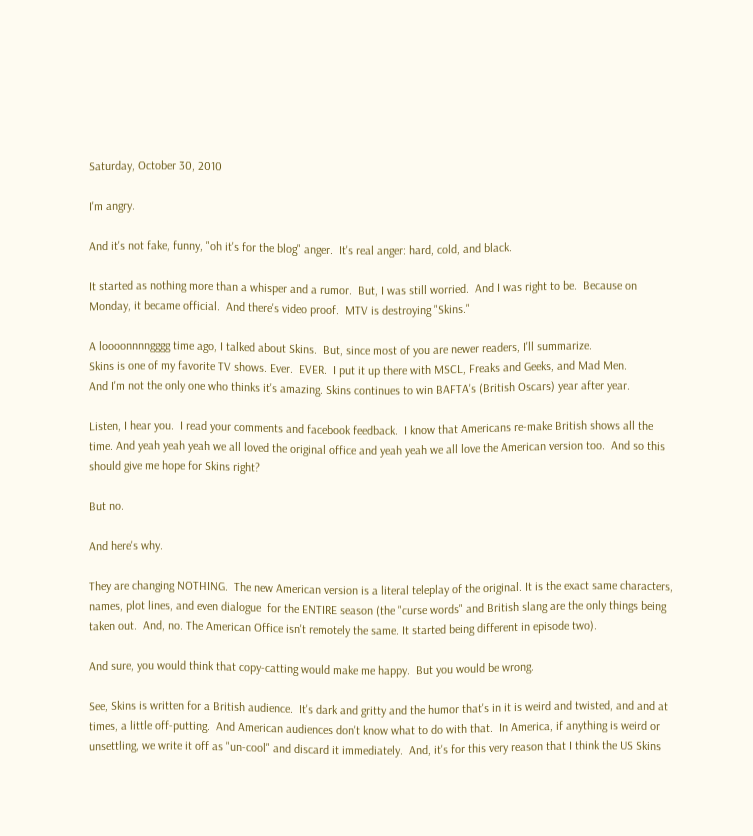Saturday, October 30, 2010

I'm angry.

And it's not fake, funny, "oh it's for the blog" anger.  It's real anger: hard, cold, and black.

It started as nothing more than a whisper and a rumor.  But, I was still worried.  And I was right to be.  Because on Monday, it became official.  And there's video proof.  MTV is destroying "Skins."

A loooonnnngggg time ago, I talked about Skins.  But, since most of you are newer readers, I'll summarize.
Skins is one of my favorite TV shows. Ever.  EVER.  I put it up there with MSCL, Freaks and Geeks, and Mad Men.
And I'm not the only one who thinks it's amazing. Skins continues to win BAFTA's (British Oscars) year after year.

Listen, I hear you.  I read your comments and facebook feedback.  I know that Americans re-make British shows all the time. And yeah yeah yeah we all loved the original office and yeah yeah we all love the American version too.  And so this should give me hope for Skins right?

But no.

And here's why.

They are changing NOTHING.  The new American version is a literal teleplay of the original. It is the exact same characters, names, plot lines, and even dialogue  for the ENTIRE season (the "curse words" and British slang are the only things being taken out.  And, no. The American Office isn't remotely the same. It started being different in episode two).

And sure, you would think that copy-catting would make me happy.  But you would be wrong.

See, Skins is written for a British audience.  It's dark and gritty and the humor that's in it is weird and twisted, and and at times, a little off-putting.  And American audiences don't know what to do with that.  In America, if anything is weird or unsettling, we write it off as "un-cool" and discard it immediately.  And, it's for this very reason that I think the US Skins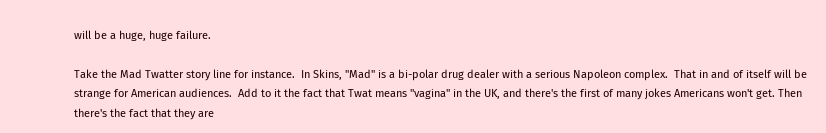will be a huge, huge failure.

Take the Mad Twatter story line for instance.  In Skins, "Mad" is a bi-polar drug dealer with a serious Napoleon complex.  That in and of itself will be strange for American audiences.  Add to it the fact that Twat means "vagina" in the UK, and there's the first of many jokes Americans won't get. Then there's the fact that they are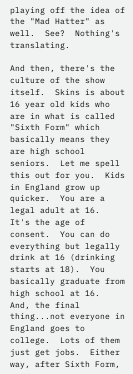playing off the idea of the "Mad Hatter" as well.  See?  Nothing's translating.

And then, there's the culture of the show itself.  Skins is about 16 year old kids who are in what is called "Sixth Form" which basically means they are high school seniors.  Let me spell this out for you.  Kids in England grow up quicker.  You are a legal adult at 16.  It's the age of consent.  You can do everything but legally drink at 16 (drinking starts at 18).  You basically graduate from high school at 16.  And, the final thing...not everyone in England goes to college.  Lots of them just get jobs.  Either way, after Sixth Form,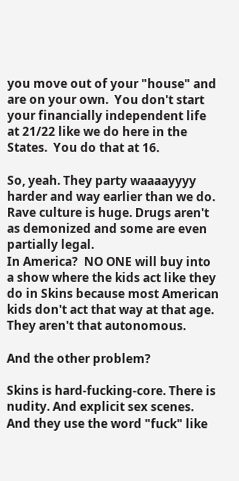you move out of your "house" and are on your own.  You don't start your financially independent life at 21/22 like we do here in the States.  You do that at 16.

So, yeah. They party waaaayyyy harder and way earlier than we do.  Rave culture is huge. Drugs aren't as demonized and some are even partially legal.
In America?  NO ONE will buy into a show where the kids act like they do in Skins because most American kids don't act that way at that age.  They aren't that autonomous.

And the other problem?

Skins is hard-fucking-core. There is nudity. And explicit sex scenes. And they use the word "fuck" like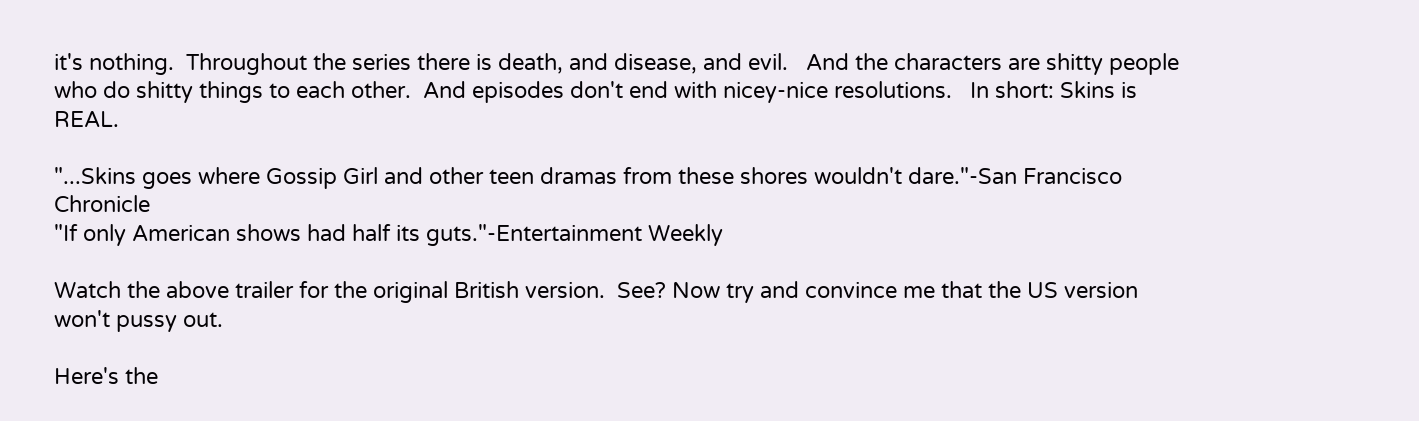it's nothing.  Throughout the series there is death, and disease, and evil.   And the characters are shitty people who do shitty things to each other.  And episodes don't end with nicey-nice resolutions.   In short: Skins is REAL.

"...Skins goes where Gossip Girl and other teen dramas from these shores wouldn't dare."-San Francisco Chronicle
"If only American shows had half its guts."-Entertainment Weekly

Watch the above trailer for the original British version.  See? Now try and convince me that the US version won't pussy out.

Here's the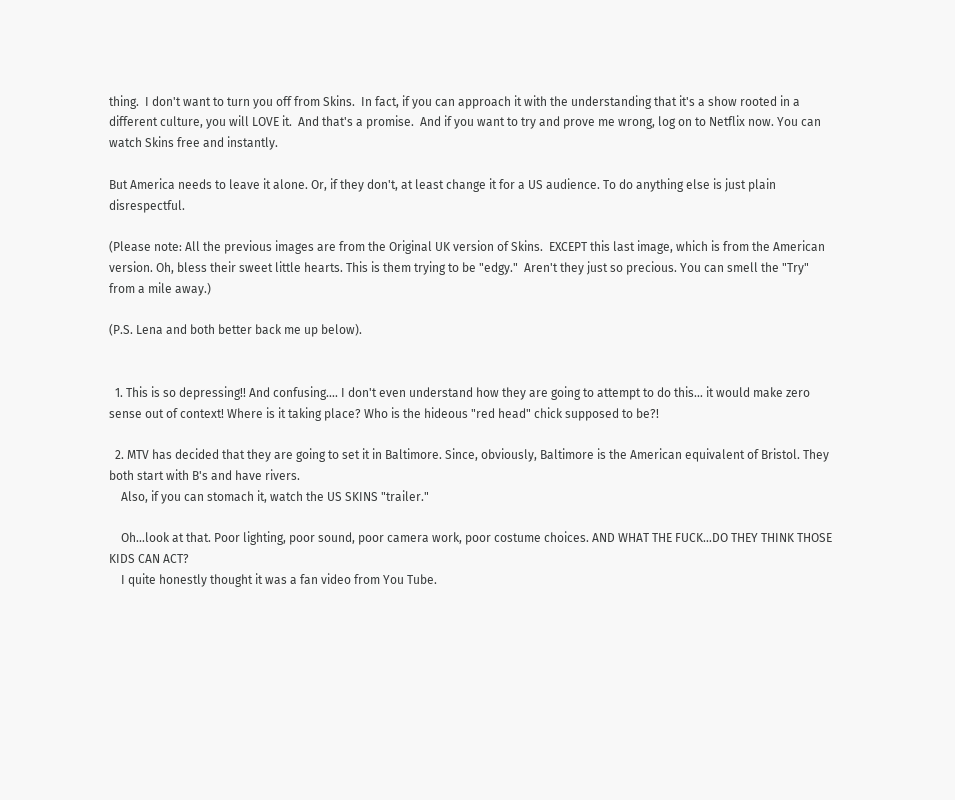thing.  I don't want to turn you off from Skins.  In fact, if you can approach it with the understanding that it's a show rooted in a different culture, you will LOVE it.  And that's a promise.  And if you want to try and prove me wrong, log on to Netflix now. You can watch Skins free and instantly.

But America needs to leave it alone. Or, if they don't, at least change it for a US audience. To do anything else is just plain disrespectful.

(Please note: All the previous images are from the Original UK version of Skins.  EXCEPT this last image, which is from the American version. Oh, bless their sweet little hearts. This is them trying to be "edgy."  Aren't they just so precious. You can smell the "Try" from a mile away.)

(P.S. Lena and both better back me up below).


  1. This is so depressing!! And confusing.... I don't even understand how they are going to attempt to do this... it would make zero sense out of context! Where is it taking place? Who is the hideous "red head" chick supposed to be?!

  2. MTV has decided that they are going to set it in Baltimore. Since, obviously, Baltimore is the American equivalent of Bristol. They both start with B's and have rivers.
    Also, if you can stomach it, watch the US SKINS "trailer."

    Oh...look at that. Poor lighting, poor sound, poor camera work, poor costume choices. AND WHAT THE FUCK...DO THEY THINK THOSE KIDS CAN ACT?
    I quite honestly thought it was a fan video from You Tube.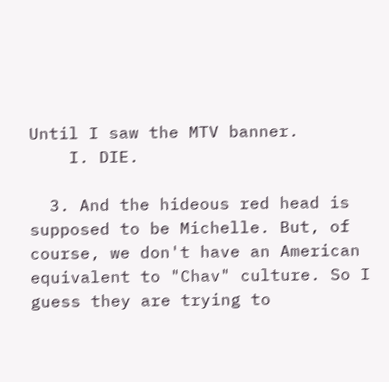Until I saw the MTV banner.
    I. DIE.

  3. And the hideous red head is supposed to be Michelle. But, of course, we don't have an American equivalent to "Chav" culture. So I guess they are trying to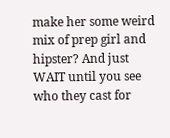make her some weird mix of prep girl and hipster? And just WAIT until you see who they cast for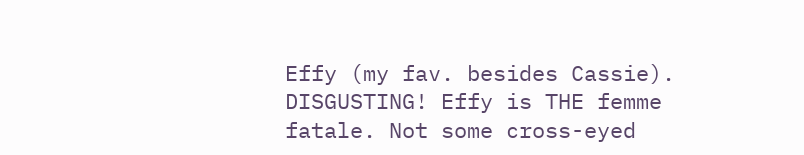Effy (my fav. besides Cassie). DISGUSTING! Effy is THE femme fatale. Not some cross-eyed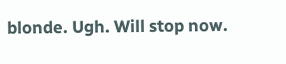blonde. Ugh. Will stop now.